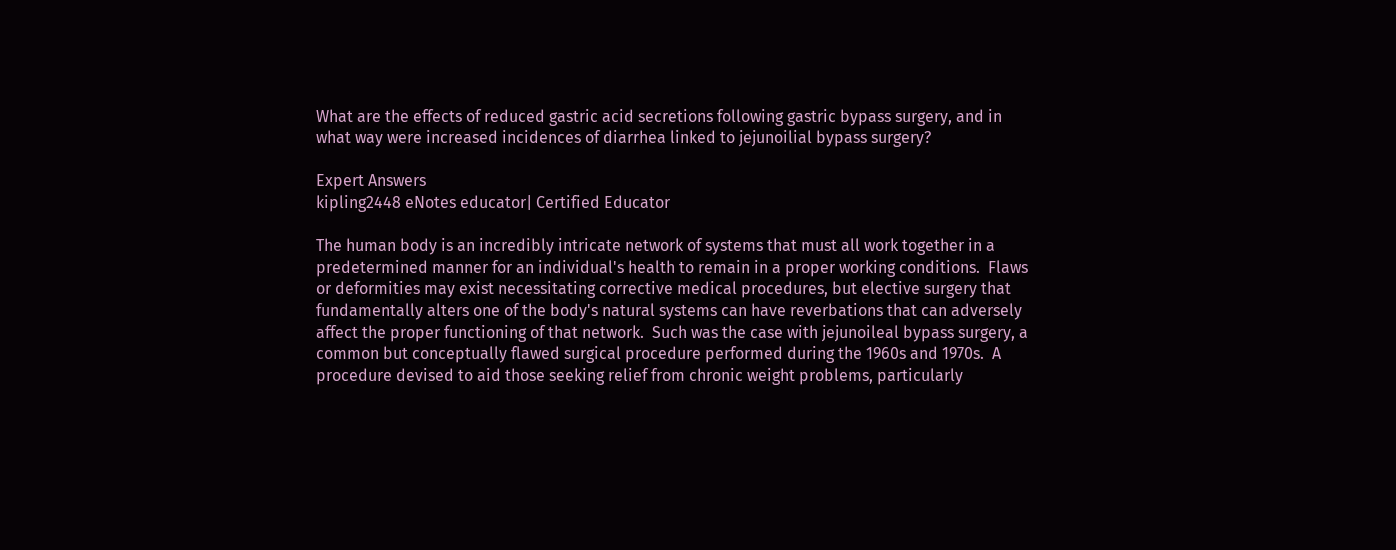What are the effects of reduced gastric acid secretions following gastric bypass surgery, and in what way were increased incidences of diarrhea linked to jejunoilial bypass surgery?

Expert Answers
kipling2448 eNotes educator| Certified Educator

The human body is an incredibly intricate network of systems that must all work together in a predetermined manner for an individual's health to remain in a proper working conditions.  Flaws or deformities may exist necessitating corrective medical procedures, but elective surgery that fundamentally alters one of the body's natural systems can have reverbations that can adversely affect the proper functioning of that network.  Such was the case with jejunoileal bypass surgery, a common but conceptually flawed surgical procedure performed during the 1960s and 1970s.  A procedure devised to aid those seeking relief from chronic weight problems, particularly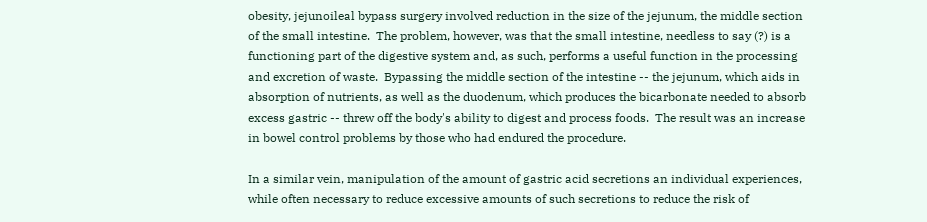obesity, jejunoileal bypass surgery involved reduction in the size of the jejunum, the middle section of the small intestine.  The problem, however, was that the small intestine, needless to say (?) is a functioning part of the digestive system and, as such, performs a useful function in the processing and excretion of waste.  Bypassing the middle section of the intestine -- the jejunum, which aids in absorption of nutrients, as well as the duodenum, which produces the bicarbonate needed to absorb excess gastric -- threw off the body's ability to digest and process foods.  The result was an increase in bowel control problems by those who had endured the procedure.

In a similar vein, manipulation of the amount of gastric acid secretions an individual experiences, while often necessary to reduce excessive amounts of such secretions to reduce the risk of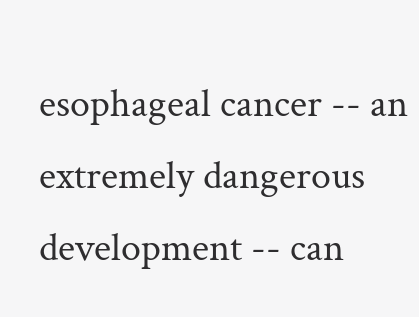esophageal cancer -- an extremely dangerous development -- can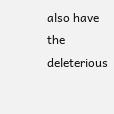also have the deleterious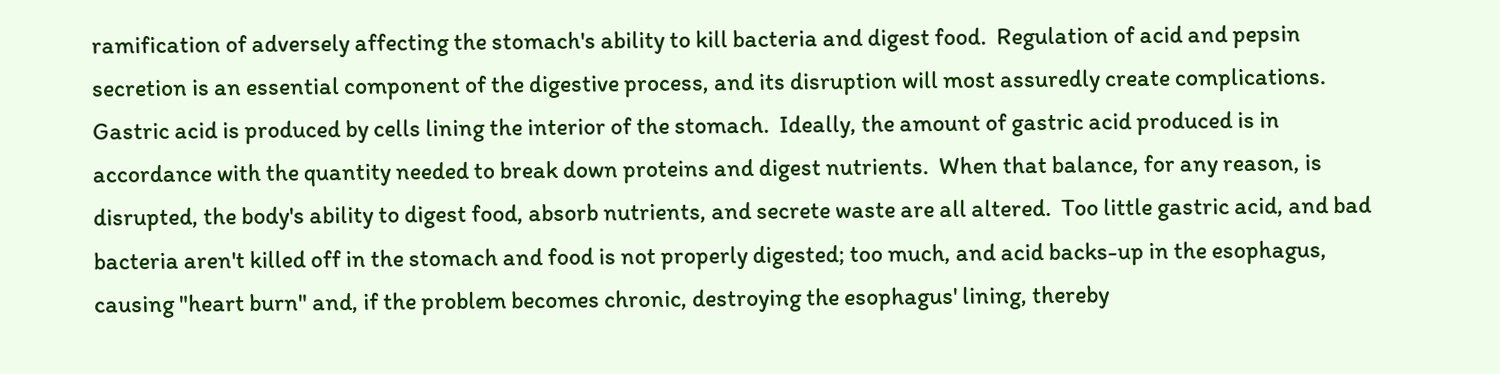ramification of adversely affecting the stomach's ability to kill bacteria and digest food.  Regulation of acid and pepsin secretion is an essential component of the digestive process, and its disruption will most assuredly create complications.  Gastric acid is produced by cells lining the interior of the stomach.  Ideally, the amount of gastric acid produced is in accordance with the quantity needed to break down proteins and digest nutrients.  When that balance, for any reason, is disrupted, the body's ability to digest food, absorb nutrients, and secrete waste are all altered.  Too little gastric acid, and bad bacteria aren't killed off in the stomach and food is not properly digested; too much, and acid backs-up in the esophagus, causing "heart burn" and, if the problem becomes chronic, destroying the esophagus' lining, thereby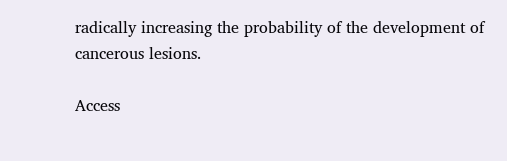radically increasing the probability of the development of cancerous lesions.

Access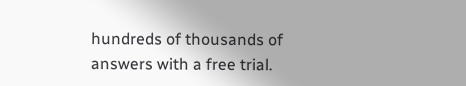hundreds of thousands of answers with a free trial.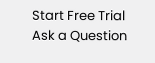Start Free Trial
Ask a Question